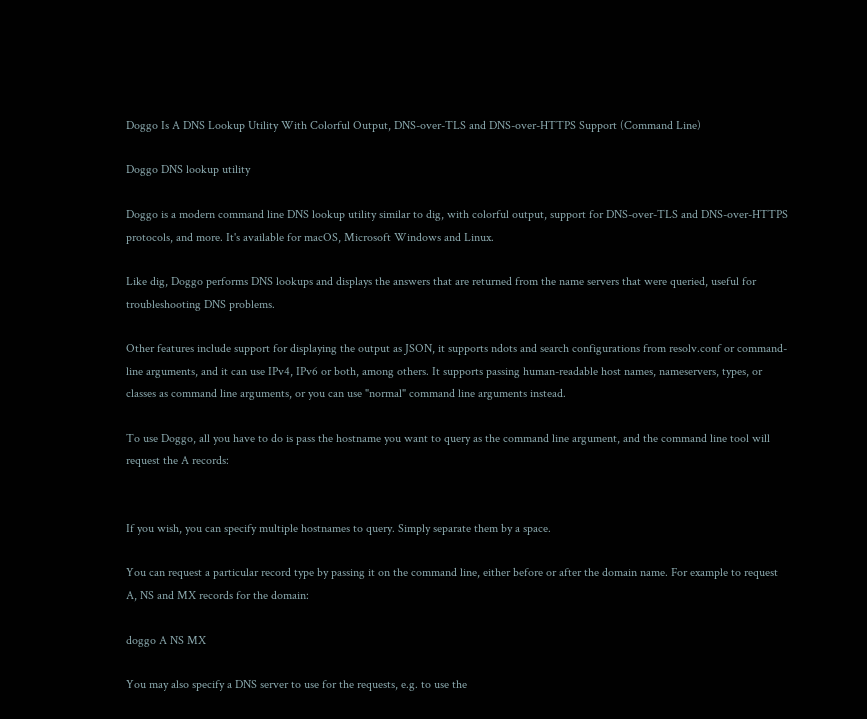Doggo Is A DNS Lookup Utility With Colorful Output, DNS-over-TLS and DNS-over-HTTPS Support (Command Line)

Doggo DNS lookup utility

Doggo is a modern command line DNS lookup utility similar to dig, with colorful output, support for DNS-over-TLS and DNS-over-HTTPS protocols, and more. It's available for macOS, Microsoft Windows and Linux.

Like dig, Doggo performs DNS lookups and displays the answers that are returned from the name servers that were queried, useful for troubleshooting DNS problems.

Other features include support for displaying the output as JSON, it supports ndots and search configurations from resolv.conf or command-line arguments, and it can use IPv4, IPv6 or both, among others. It supports passing human-readable host names, nameservers, types, or classes as command line arguments, or you can use "normal" command line arguments instead.

To use Doggo, all you have to do is pass the hostname you want to query as the command line argument, and the command line tool will request the A records:


If you wish, you can specify multiple hostnames to query. Simply separate them by a space.

You can request a particular record type by passing it on the command line, either before or after the domain name. For example to request A, NS and MX records for the domain:

doggo A NS MX

You may also specify a DNS server to use for the requests, e.g. to use the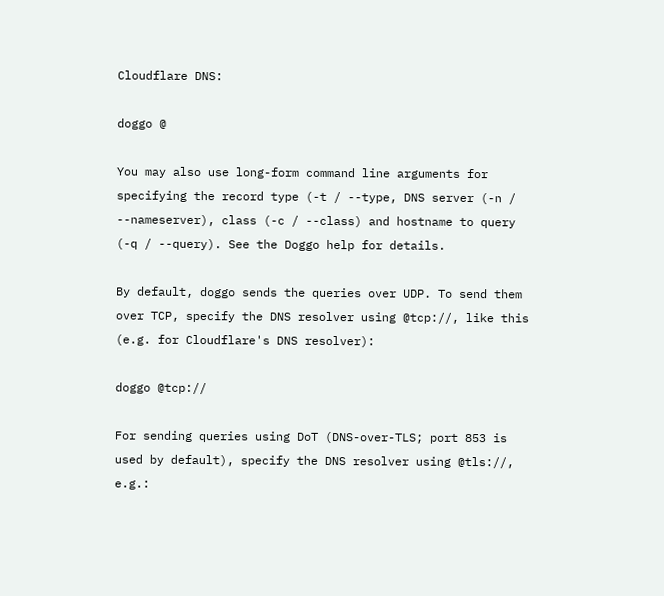Cloudflare DNS:

doggo @

You may also use long-form command line arguments for specifying the record type (-t / --type, DNS server (-n / --nameserver), class (-c / --class) and hostname to query (-q / --query). See the Doggo help for details.

By default, doggo sends the queries over UDP. To send them over TCP, specify the DNS resolver using @tcp://, like this (e.g. for Cloudflare's DNS resolver):

doggo @tcp://

For sending queries using DoT (DNS-over-TLS; port 853 is used by default), specify the DNS resolver using @tls://, e.g.: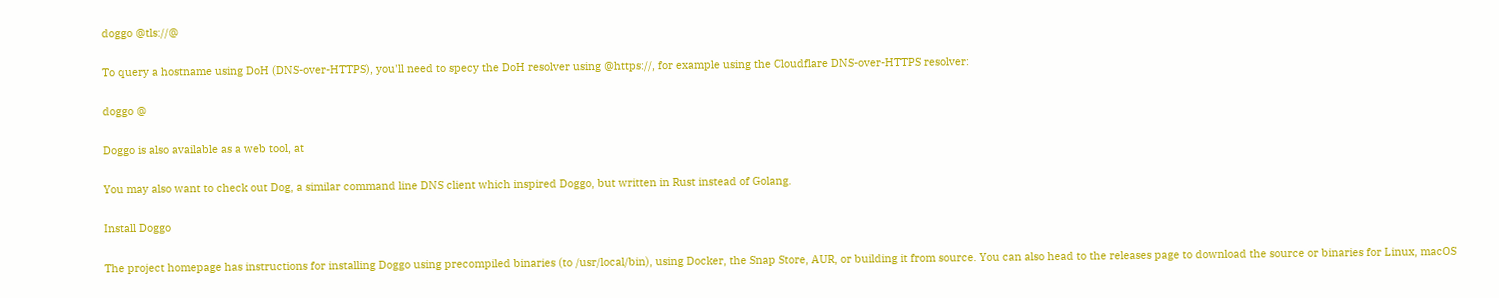doggo @tls://@

To query a hostname using DoH (DNS-over-HTTPS), you'll need to specy the DoH resolver using @https://, for example using the Cloudflare DNS-over-HTTPS resolver:

doggo @

Doggo is also available as a web tool, at

You may also want to check out Dog, a similar command line DNS client which inspired Doggo, but written in Rust instead of Golang.

Install Doggo

The project homepage has instructions for installing Doggo using precompiled binaries (to /usr/local/bin), using Docker, the Snap Store, AUR, or building it from source. You can also head to the releases page to download the source or binaries for Linux, macOS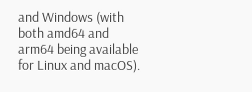and Windows (with both amd64 and arm64 being available for Linux and macOS).